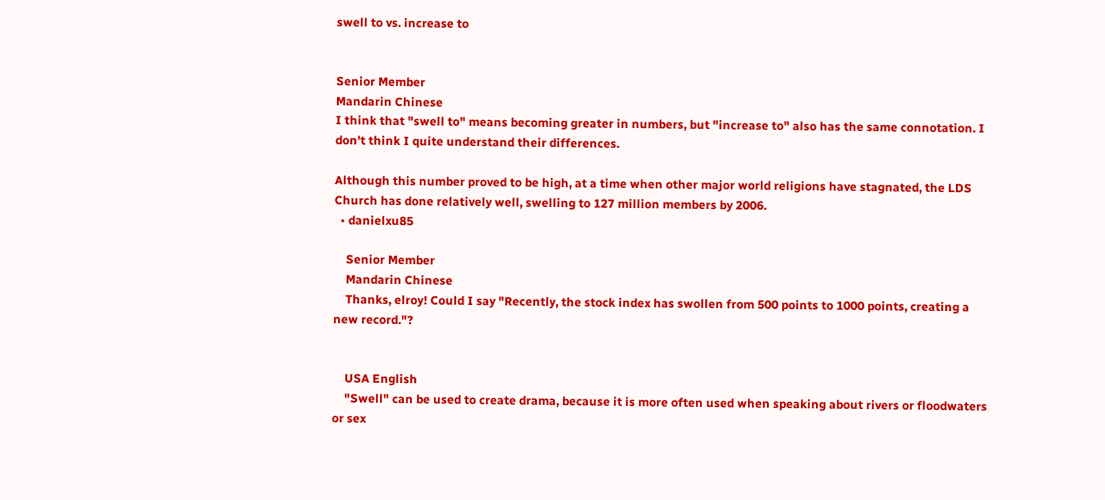swell to vs. increase to


Senior Member
Mandarin Chinese
I think that "swell to" means becoming greater in numbers, but "increase to" also has the same connotation. I don't think I quite understand their differences.

Although this number proved to be high, at a time when other major world religions have stagnated, the LDS Church has done relatively well, swelling to 127 million members by 2006.
  • danielxu85

    Senior Member
    Mandarin Chinese
    Thanks, elroy! Could I say "Recently, the stock index has swollen from 500 points to 1000 points, creating a new record."?


    USA English
    "Swell" can be used to create drama, because it is more often used when speaking about rivers or floodwaters or sex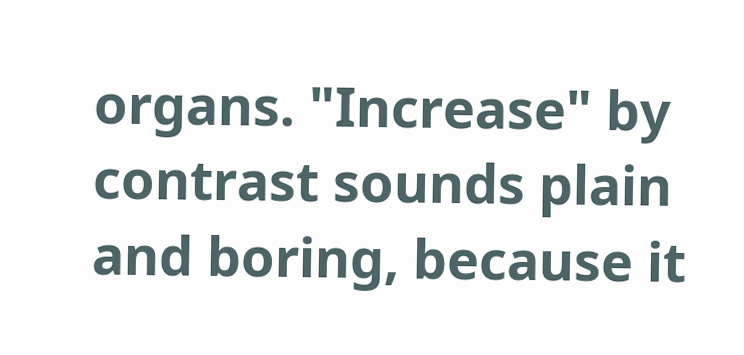organs. "Increase" by contrast sounds plain and boring, because it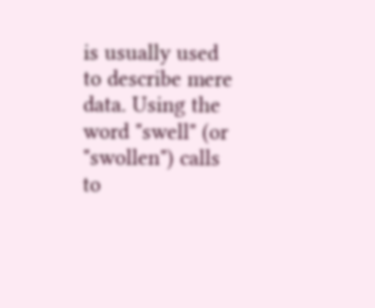is usually used to describe mere data. Using the word "swell" (or "swollen") calls to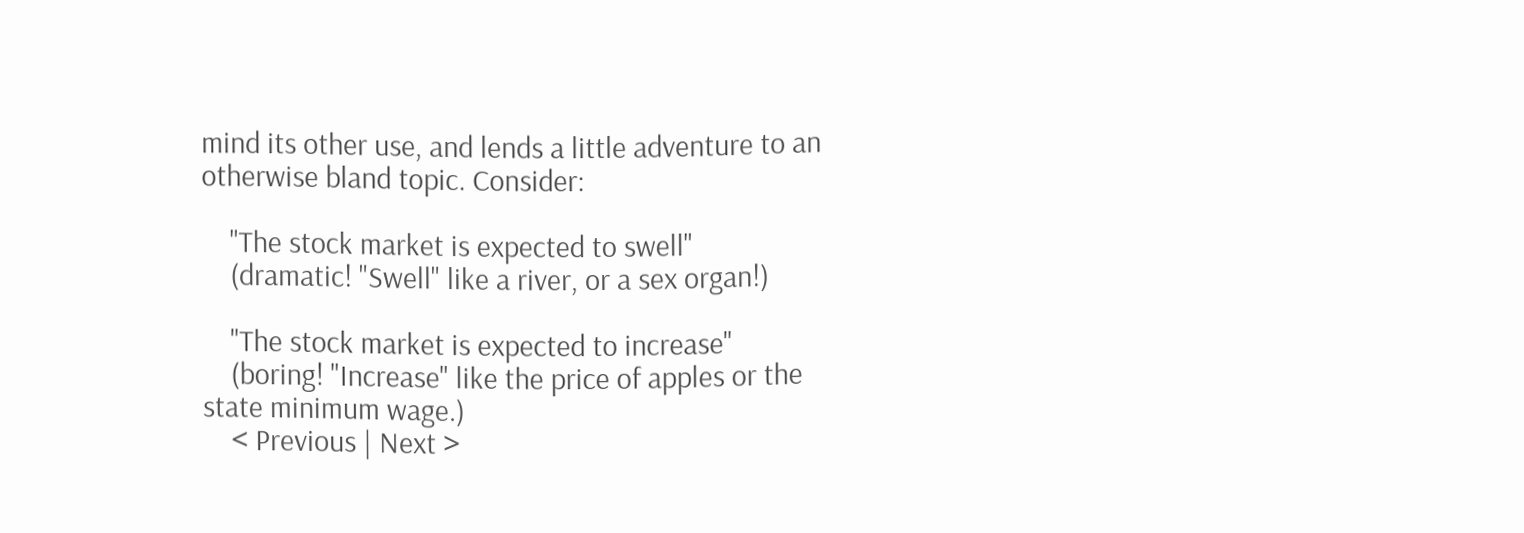mind its other use, and lends a little adventure to an otherwise bland topic. Consider:

    "The stock market is expected to swell"
    (dramatic! "Swell" like a river, or a sex organ!)

    "The stock market is expected to increase"
    (boring! "Increase" like the price of apples or the state minimum wage.)
    < Previous | Next >